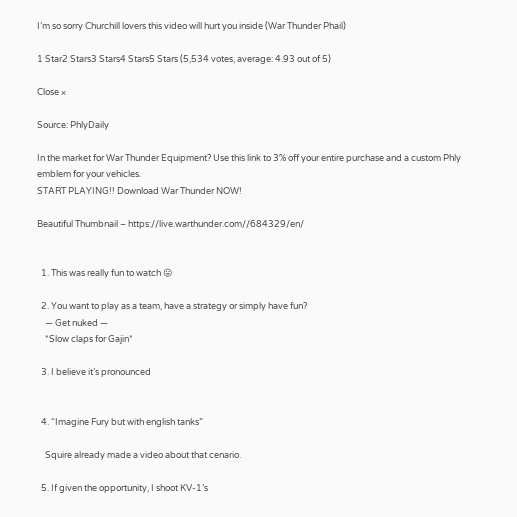I’m so sorry Churchill lovers this video will hurt you inside (War Thunder Phail)

1 Star2 Stars3 Stars4 Stars5 Stars (5,534 votes, average: 4.93 out of 5)

Close ×

Source: PhlyDaily

In the market for War Thunder Equipment? Use this link to 3% off your entire purchase and a custom Phly emblem for your vehicles.
START PLAYING!! Download War Thunder NOW!

Beautiful Thumbnail – https://live.warthunder.com//684329/en/


  1. This was really fun to watch 😛

  2. You want to play as a team, have a strategy or simply have fun?
    — Get nuked —
    *Slow claps for Gajin*

  3. I believe it’s pronounced


  4. “Imagine Fury but with english tanks”

    Squire already made a video about that cenario.

  5. If given the opportunity, I shoot KV-1’s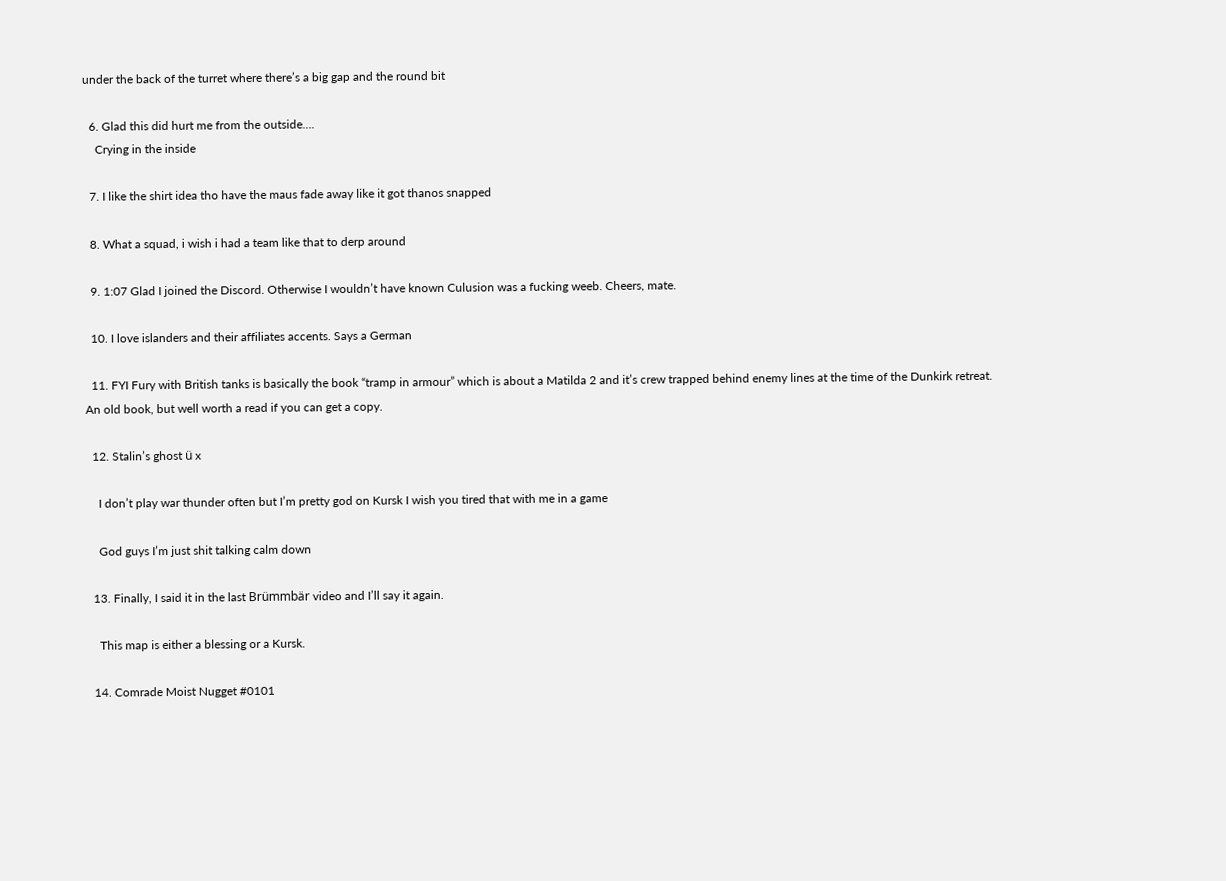under the back of the turret where there’s a big gap and the round bit

  6. Glad this did hurt me from the outside….
    Crying in the inside

  7. I like the shirt idea tho have the maus fade away like it got thanos snapped

  8. What a squad, i wish i had a team like that to derp around

  9. 1:07 Glad I joined the Discord. Otherwise I wouldn’t have known Culusion was a fucking weeb. Cheers, mate.

  10. I love islanders and their affiliates accents. Says a German

  11. FYI Fury with British tanks is basically the book “tramp in armour” which is about a Matilda 2 and it’s crew trapped behind enemy lines at the time of the Dunkirk retreat. An old book, but well worth a read if you can get a copy.

  12. Stalin’s ghost ü x

    I don’t play war thunder often but I’m pretty god on Kursk I wish you tired that with me in a game

    God guys I’m just shit talking calm down

  13. Finally, I said it in the last Brümmbär video and I’ll say it again.

    This map is either a blessing or a Kursk.

  14. Comrade Moist Nugget #0101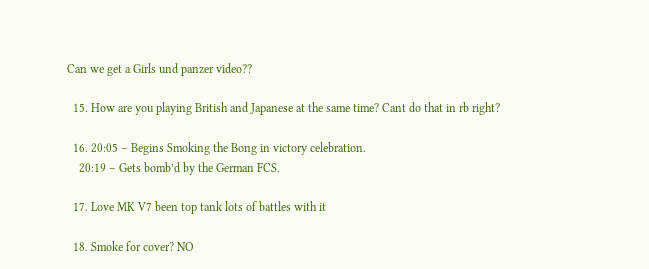Can we get a Girls und panzer video??

  15. How are you playing British and Japanese at the same time? Cant do that in rb right?

  16. 20:05 – Begins Smoking the Bong in victory celebration.
    20:19 – Gets bomb’d by the German FCS.

  17. Love MK V7 been top tank lots of battles with it

  18. Smoke for cover? NO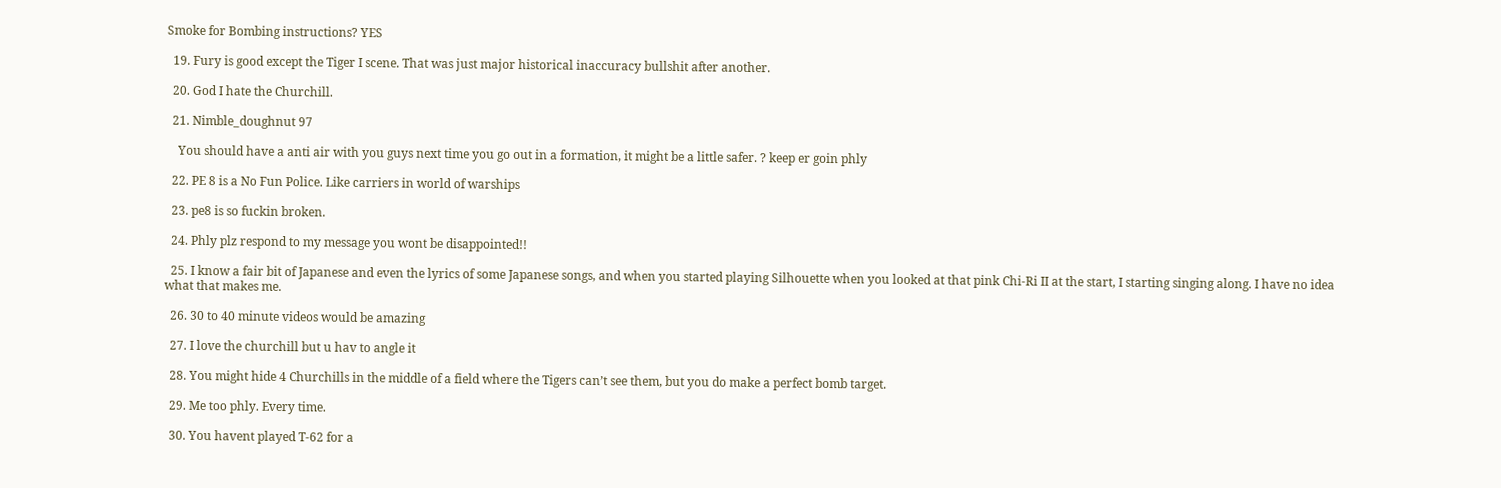Smoke for Bombing instructions? YES

  19. Fury is good except the Tiger I scene. That was just major historical inaccuracy bullshit after another.

  20. God I hate the Churchill.

  21. Nimble_doughnut 97

    You should have a anti air with you guys next time you go out in a formation, it might be a little safer. ? keep er goin phly

  22. PE 8 is a No Fun Police. Like carriers in world of warships

  23. pe8 is so fuckin broken.

  24. Phly plz respond to my message you wont be disappointed!!

  25. I know a fair bit of Japanese and even the lyrics of some Japanese songs, and when you started playing Silhouette when you looked at that pink Chi-Ri II at the start, I starting singing along. I have no idea what that makes me.

  26. 30 to 40 minute videos would be amazing

  27. I love the churchill but u hav to angle it

  28. You might hide 4 Churchills in the middle of a field where the Tigers can’t see them, but you do make a perfect bomb target.

  29. Me too phly. Every time.

  30. You havent played T-62 for a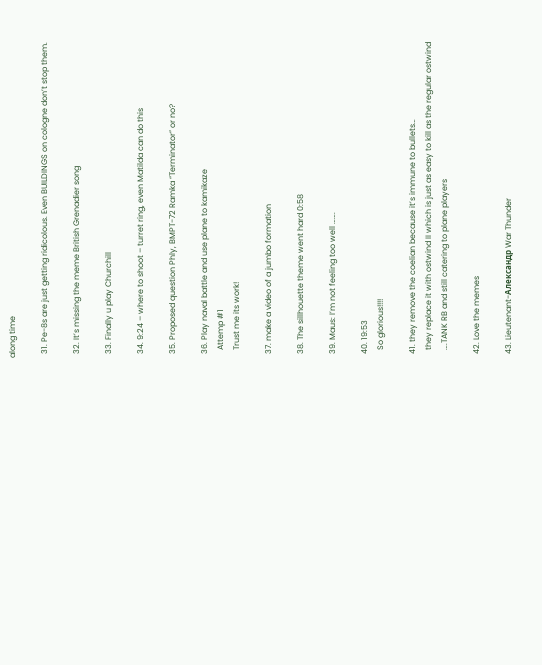along time

  31. Pe-8s are just getting ridicolous. Even BUILDINGS on cologne don’t stop them.

  32. It’s missing the meme British Grenadier song

  33. Finally u play Churchill

  34. 9:24 – where to shoot – turret ring, even Matilda can do this

  35. Proposed question Phly, BMPT-72 Ramka “Terminator” or no?

  36. Play naval battle and use plane to kamikaze
    Attemp #1
    Trust me its work!

  37. make a video of a jumbo formation

  38. The sillhouette theme went hard 0:58

  39. Maus: I’m not feeling too well …….

  40. 19:53
    So glorious!!!!

  41. they remove the coelian because it’s immune to bullets…
    they replace it with ostwind II which is just as easy to kill as the regular ostwind
    ….TANK RB and still catering to plane players

  42. Love the memes

  43. Lieutenant-Александр War Thunder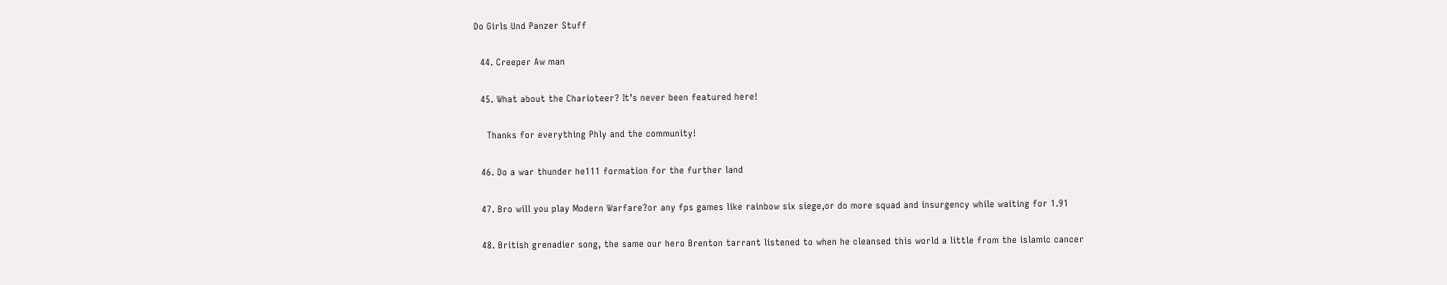Do Girls Und Panzer Stuff

  44. Creeper Aw man

  45. What about the Charioteer? It’s never been featured here!

    Thanks for everything Phly and the community!

  46. Do a war thunder he111 formation for the further land

  47. Bro will you play Modern Warfare?or any fps games like rainbow six siege,or do more squad and insurgency while waiting for 1.91

  48. British grenadier song, the same our hero Brenton tarrant listened to when he cleansed this world a little from the islamic cancer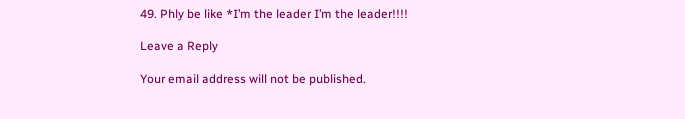49. Phly be like *I’m the leader I’m the leader!!!!

Leave a Reply

Your email address will not be published.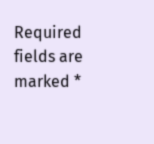Required fields are marked *